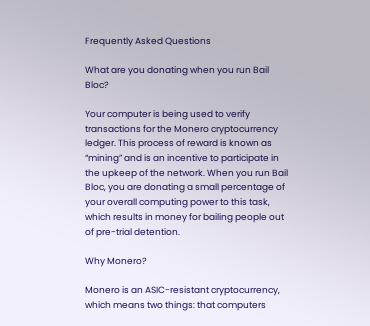Frequently Asked Questions

What are you donating when you run Bail Bloc?

Your computer is being used to verify transactions for the Monero cryptocurrency ledger. This process of reward is known as “mining” and is an incentive to participate in the upkeep of the network. When you run Bail Bloc, you are donating a small percentage of your overall computing power to this task, which results in money for bailing people out of pre-trial detention.

Why Monero?

Monero is an ASIC-resistant cryptocurrency, which means two things: that computers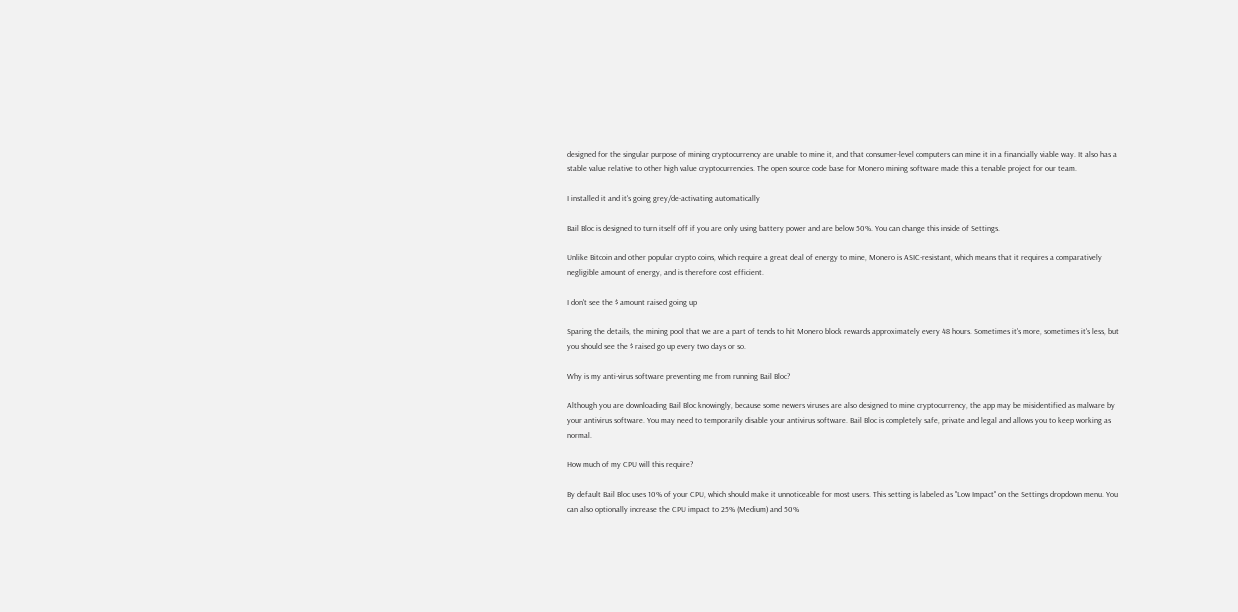designed for the singular purpose of mining cryptocurrency are unable to mine it, and that consumer-level computers can mine it in a financially viable way. It also has a stable value relative to other high value cryptocurrencies. The open source code base for Monero mining software made this a tenable project for our team.

I installed it and it's going grey/de-activating automatically

Bail Bloc is designed to turn itself off if you are only using battery power and are below 50%. You can change this inside of Settings.

Unlike Bitcoin and other popular crypto coins, which require a great deal of energy to mine, Monero is ASIC-resistant, which means that it requires a comparatively negligible amount of energy, and is therefore cost efficient.

I don't see the $ amount raised going up

Sparing the details, the mining pool that we are a part of tends to hit Monero block rewards approximately every 48 hours. Sometimes it's more, sometimes it's less, but you should see the $ raised go up every two days or so.

Why is my anti-virus software preventing me from running Bail Bloc?

Although you are downloading Bail Bloc knowingly, because some newers viruses are also designed to mine cryptocurrency, the app may be misidentified as malware by your antivirus software. You may need to temporarily disable your antivirus software. Bail Bloc is completely safe, private and legal and allows you to keep working as normal.

How much of my CPU will this require?

By default Bail Bloc uses 10% of your CPU, which should make it unnoticeable for most users. This setting is labeled as "Low Impact" on the Settings dropdown menu. You can also optionally increase the CPU impact to 25% (Medium) and 50%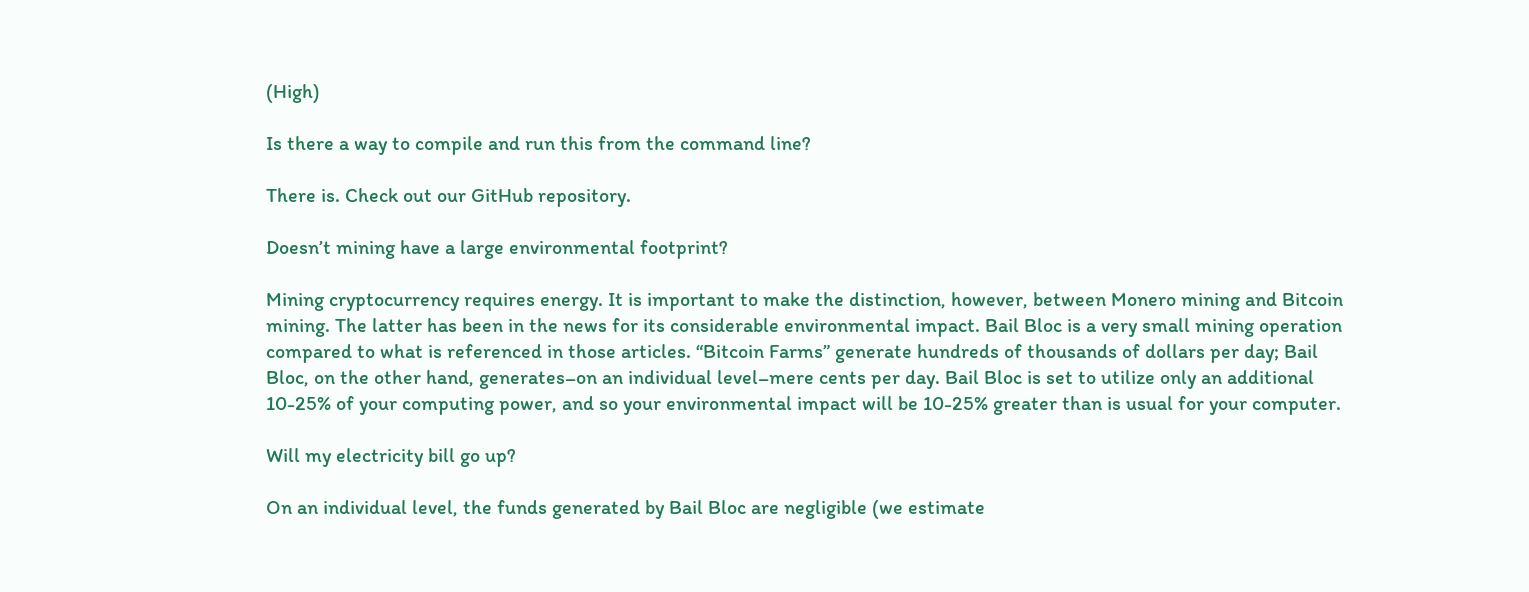(High)

Is there a way to compile and run this from the command line?

There is. Check out our GitHub repository.

Doesn’t mining have a large environmental footprint?

Mining cryptocurrency requires energy. It is important to make the distinction, however, between Monero mining and Bitcoin mining. The latter has been in the news for its considerable environmental impact. Bail Bloc is a very small mining operation compared to what is referenced in those articles. “Bitcoin Farms” generate hundreds of thousands of dollars per day; Bail Bloc, on the other hand, generates–on an individual level–mere cents per day. Bail Bloc is set to utilize only an additional 10-25% of your computing power, and so your environmental impact will be 10-25% greater than is usual for your computer.

Will my electricity bill go up?

On an individual level, the funds generated by Bail Bloc are negligible (we estimate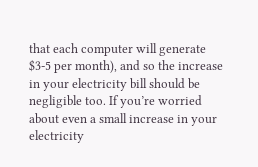that each computer will generate $3-5 per month), and so the increase in your electricity bill should be negligible too. If you’re worried about even a small increase in your electricity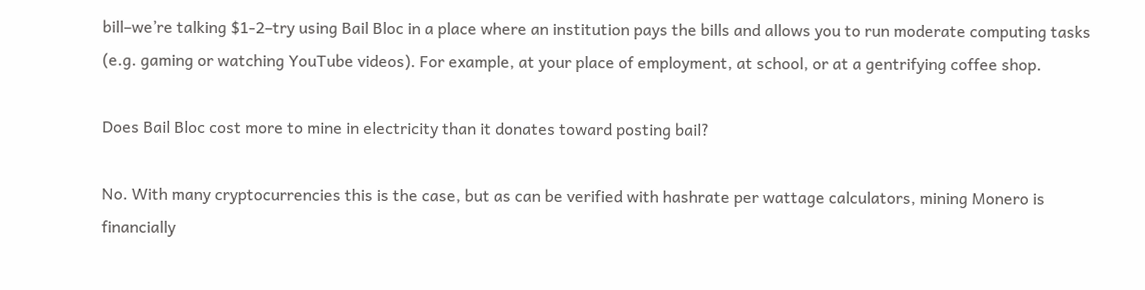bill–we’re talking $1-2–try using Bail Bloc in a place where an institution pays the bills and allows you to run moderate computing tasks (e.g. gaming or watching YouTube videos). For example, at your place of employment, at school, or at a gentrifying coffee shop.

Does Bail Bloc cost more to mine in electricity than it donates toward posting bail?

No. With many cryptocurrencies this is the case, but as can be verified with hashrate per wattage calculators, mining Monero is financially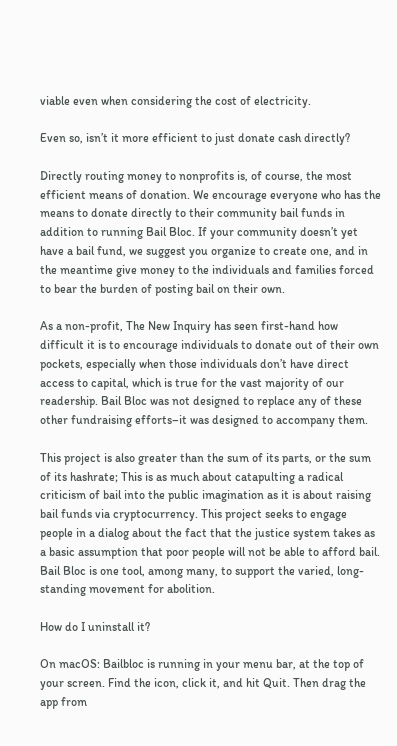viable even when considering the cost of electricity.

Even so, isn’t it more efficient to just donate cash directly?

Directly routing money to nonprofits is, of course, the most efficient means of donation. We encourage everyone who has the means to donate directly to their community bail funds in addition to running Bail Bloc. If your community doesn’t yet have a bail fund, we suggest you organize to create one, and in the meantime give money to the individuals and families forced to bear the burden of posting bail on their own.

As a non-profit, The New Inquiry has seen first-hand how difficult it is to encourage individuals to donate out of their own pockets, especially when those individuals don’t have direct access to capital, which is true for the vast majority of our readership. Bail Bloc was not designed to replace any of these other fundraising efforts–it was designed to accompany them.

This project is also greater than the sum of its parts, or the sum of its hashrate; This is as much about catapulting a radical criticism of bail into the public imagination as it is about raising bail funds via cryptocurrency. This project seeks to engage people in a dialog about the fact that the justice system takes as a basic assumption that poor people will not be able to afford bail. Bail Bloc is one tool, among many, to support the varied, long-standing movement for abolition.

How do I uninstall it?

On macOS: Bailbloc is running in your menu bar, at the top of your screen. Find the icon, click it, and hit Quit. Then drag the app from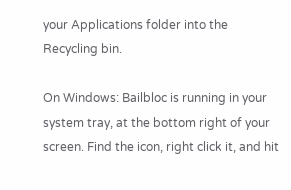your Applications folder into the Recycling bin.

On Windows: Bailbloc is running in your system tray, at the bottom right of your screen. Find the icon, right click it, and hit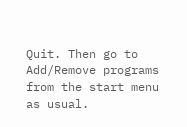Quit. Then go to Add/Remove programs from the start menu as usual.